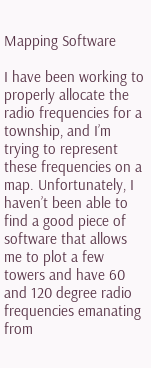Mapping Software

I have been working to properly allocate the radio frequencies for a township, and I’m trying to represent these frequencies on a map. Unfortunately, I haven’t been able to find a good piece of software that allows me to plot a few towers and have 60 and 120 degree radio frequencies emanating from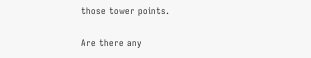those tower points.

Are there any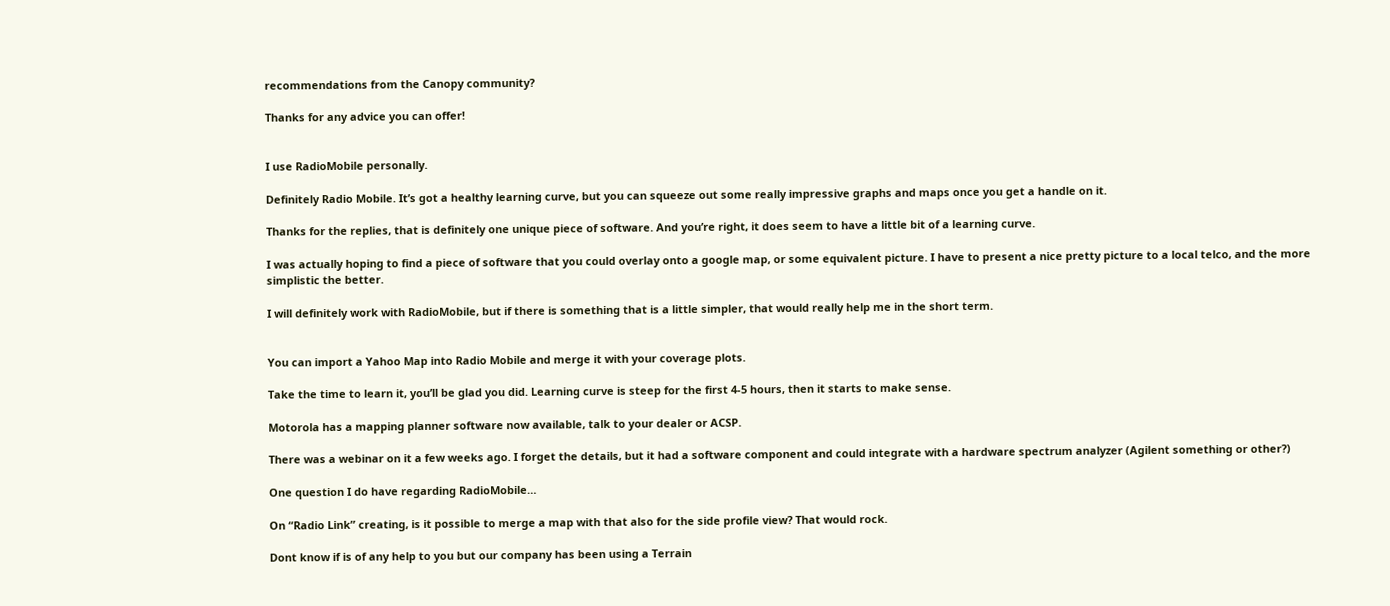recommendations from the Canopy community?

Thanks for any advice you can offer!


I use RadioMobile personally.

Definitely Radio Mobile. It’s got a healthy learning curve, but you can squeeze out some really impressive graphs and maps once you get a handle on it.

Thanks for the replies, that is definitely one unique piece of software. And you’re right, it does seem to have a little bit of a learning curve.

I was actually hoping to find a piece of software that you could overlay onto a google map, or some equivalent picture. I have to present a nice pretty picture to a local telco, and the more simplistic the better.

I will definitely work with RadioMobile, but if there is something that is a little simpler, that would really help me in the short term.


You can import a Yahoo Map into Radio Mobile and merge it with your coverage plots.

Take the time to learn it, you’ll be glad you did. Learning curve is steep for the first 4-5 hours, then it starts to make sense.

Motorola has a mapping planner software now available, talk to your dealer or ACSP.

There was a webinar on it a few weeks ago. I forget the details, but it had a software component and could integrate with a hardware spectrum analyzer (Agilent something or other?)

One question I do have regarding RadioMobile…

On “Radio Link” creating, is it possible to merge a map with that also for the side profile view? That would rock.

Dont know if is of any help to you but our company has been using a Terrain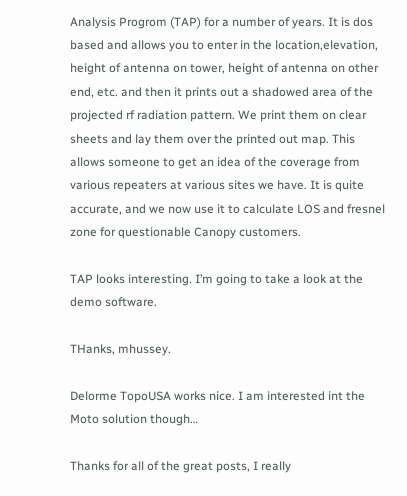Analysis Progrom (TAP) for a number of years. It is dos based and allows you to enter in the location,elevation, height of antenna on tower, height of antenna on other end, etc. and then it prints out a shadowed area of the projected rf radiation pattern. We print them on clear sheets and lay them over the printed out map. This allows someone to get an idea of the coverage from various repeaters at various sites we have. It is quite accurate, and we now use it to calculate LOS and fresnel zone for questionable Canopy customers.

TAP looks interesting. I’m going to take a look at the demo software.

THanks, mhussey.

Delorme TopoUSA works nice. I am interested int the Moto solution though…

Thanks for all of the great posts, I really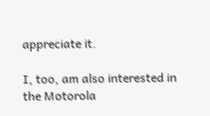appreciate it.

I, too, am also interested in the Motorola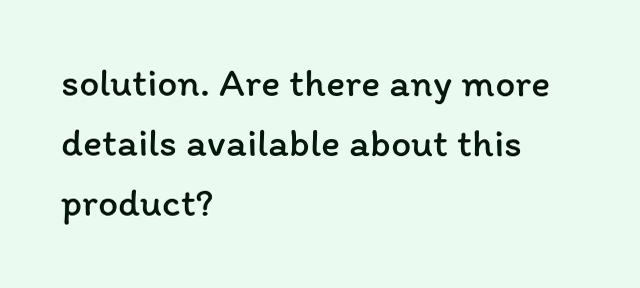solution. Are there any more details available about this product?